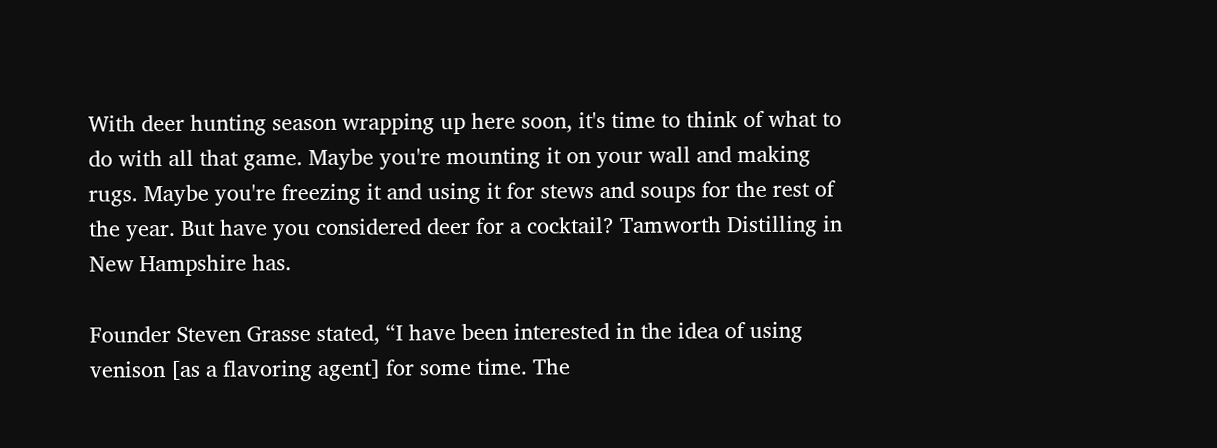With deer hunting season wrapping up here soon, it's time to think of what to do with all that game. Maybe you're mounting it on your wall and making rugs. Maybe you're freezing it and using it for stews and soups for the rest of the year. But have you considered deer for a cocktail? Tamworth Distilling in New Hampshire has.

Founder Steven Grasse stated, “I have been interested in the idea of using venison [as a flavoring agent] for some time. The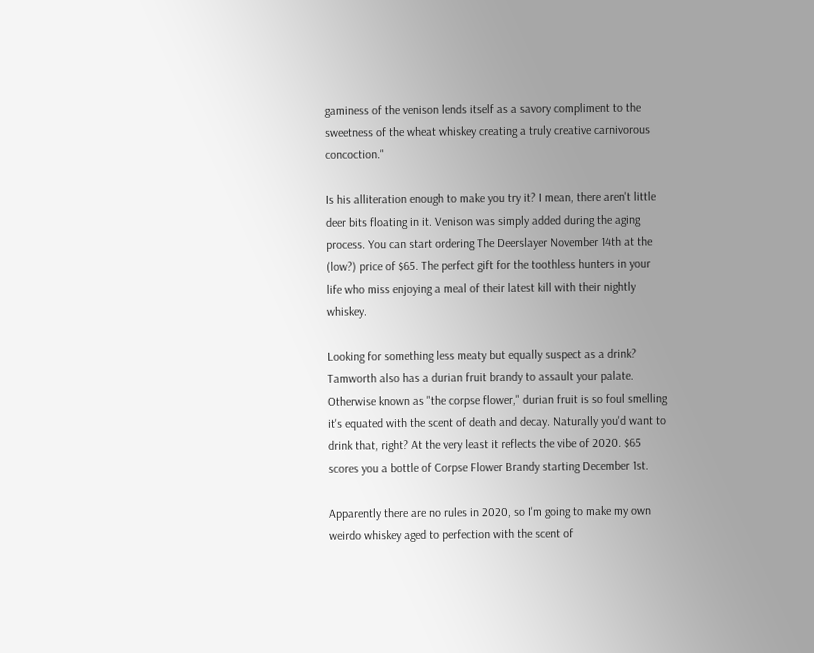gaminess of the venison lends itself as a savory compliment to the sweetness of the wheat whiskey creating a truly creative carnivorous concoction."

Is his alliteration enough to make you try it? I mean, there aren't little deer bits floating in it. Venison was simply added during the aging process. You can start ordering The Deerslayer November 14th at the (low?) price of $65. The perfect gift for the toothless hunters in your life who miss enjoying a meal of their latest kill with their nightly whiskey.

Looking for something less meaty but equally suspect as a drink? Tamworth also has a durian fruit brandy to assault your palate. Otherwise known as "the corpse flower," durian fruit is so foul smelling it's equated with the scent of death and decay. Naturally you'd want to drink that, right? At the very least it reflects the vibe of 2020. $65 scores you a bottle of Corpse Flower Brandy starting December 1st.

Apparently there are no rules in 2020, so I'm going to make my own weirdo whiskey aged to perfection with the scent of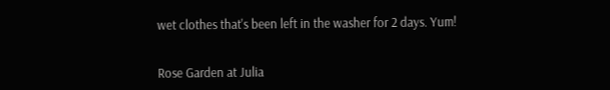wet clothes that's been left in the washer for 2 days. Yum!


Rose Garden at Julia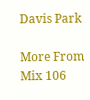Davis Park

More From Mix 106